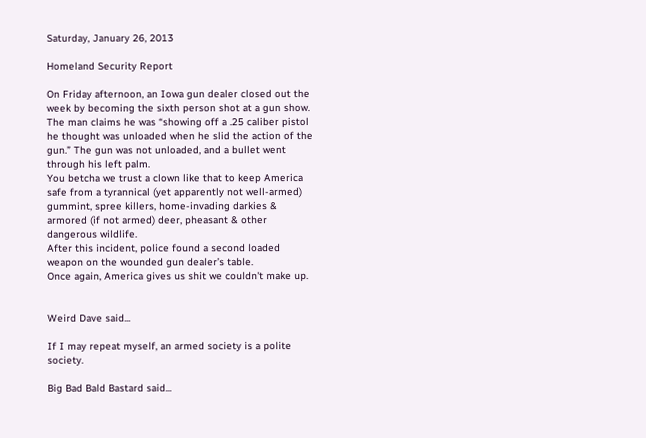Saturday, January 26, 2013

Homeland Security Report

On Friday afternoon, an Iowa gun dealer closed out the week by becoming the sixth person shot at a gun show. The man claims he was “showing off a .25 caliber pistol he thought was unloaded when he slid the action of the gun.” The gun was not unloaded, and a bullet went through his left palm.
You betcha we trust a clown like that to keep America safe from a tyrannical (yet apparently not well-armed) gummint, spree killers, home-invading darkies & armored (if not armed) deer, pheasant & other dangerous wildlife.
After this incident, police found a second loaded weapon on the wounded gun dealer’s table.
Once again, America gives us shit we couldn't make up.


Weird Dave said...

If I may repeat myself, an armed society is a polite society.

Big Bad Bald Bastard said...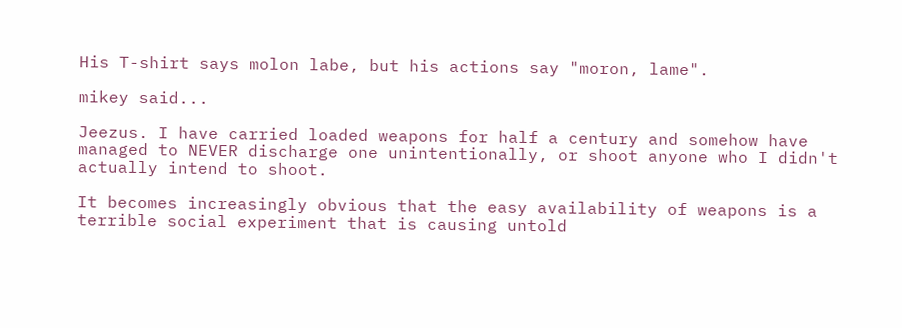His T-shirt says molon labe, but his actions say "moron, lame".

mikey said...

Jeezus. I have carried loaded weapons for half a century and somehow have managed to NEVER discharge one unintentionally, or shoot anyone who I didn't actually intend to shoot.

It becomes increasingly obvious that the easy availability of weapons is a terrible social experiment that is causing untold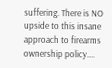suffering. There is NO upside to this insane approach to firearms ownership policy....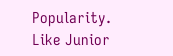Popularity. Like Junior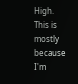High. This is mostly because I'm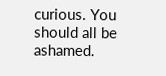curious. You should all be ashamed.